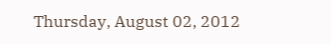Thursday, August 02, 2012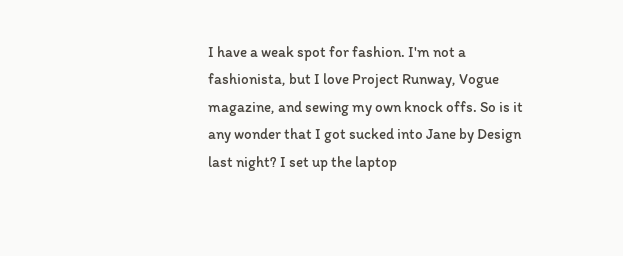I have a weak spot for fashion. I'm not a fashionista, but I love Project Runway, Vogue magazine, and sewing my own knock offs. So is it any wonder that I got sucked into Jane by Design last night? I set up the laptop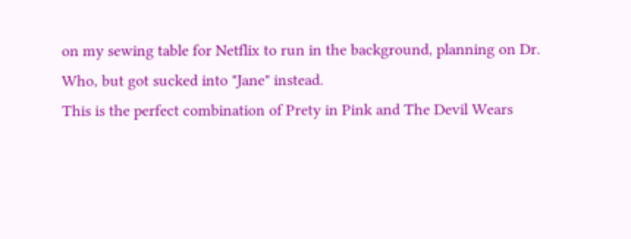on my sewing table for Netflix to run in the background, planning on Dr. Who, but got sucked into "Jane" instead.
This is the perfect combination of Prety in Pink and The Devil Wears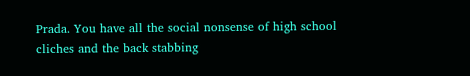Prada. You have all the social nonsense of high school cliches and the back stabbing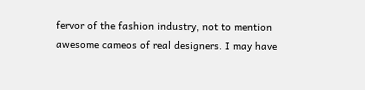fervor of the fashion industry, not to mention awesome cameos of real designers. I may have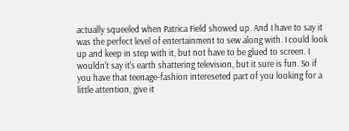actually squeeled when Patrica Field showed up. And I have to say it was the perfect level of entertainment to sew along with. I could look up and keep in step with it, but not have to be glued to screen. I wouldn't say it's earth shattering television, but it sure is fun. So if you have that teenage-fashion intereseted part of you looking for a little attention, give it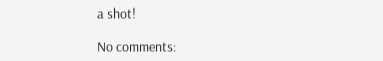a shot!

No comments: